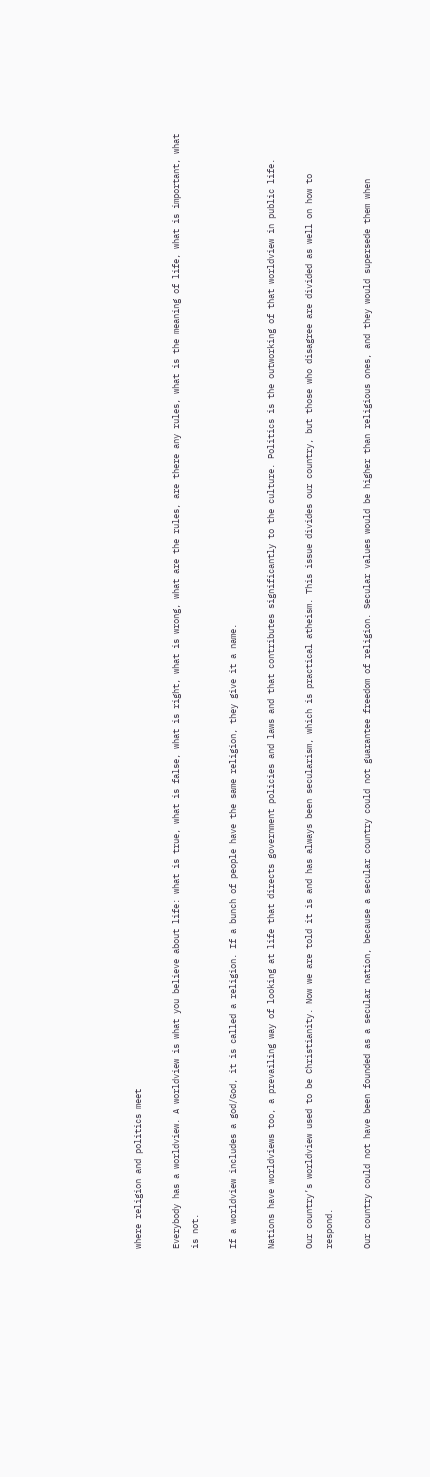where religion and politics meet

Everybody has a worldview. A worldview is what you believe about life: what is true, what is false, what is right, what is wrong, what are the rules, are there any rules, what is the meaning of life, what is important, what is not.

If a worldview includes a god/God, it is called a religion. If a bunch of people have the same religion, they give it a name.

Nations have worldviews too, a prevailing way of looking at life that directs government policies and laws and that contributes significantly to the culture. Politics is the outworking of that worldview in public life.

Our country’s worldview used to be Christianity. Now we are told it is and has always been secularism, which is practical atheism. This issue divides our country, but those who disagree are divided as well on how to respond.

Our country could not have been founded as a secular nation, because a secular country could not guarantee freedom of religion. Secular values would be higher than religious ones, and they would supersede them when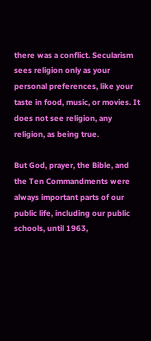there was a conflict. Secularism sees religion only as your personal preferences, like your taste in food, music, or movies. It does not see religion, any religion, as being true.

But God, prayer, the Bible, and the Ten Commandments were always important parts of our public life, including our public schools, until 1963,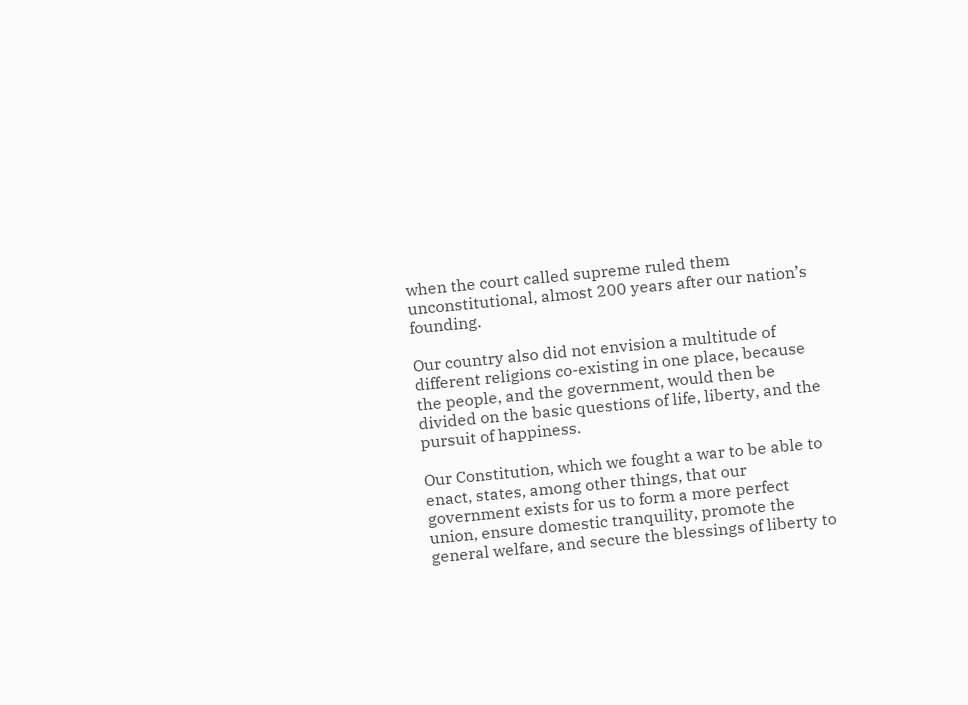when the court called supreme ruled them unconstitutional, almost 200 years after our nation’s founding.

Our country also did not envision a multitude of different religions co-existing in one place, because the people, and the government, would then be divided on the basic questions of life, liberty, and the pursuit of happiness.

Our Constitution, which we fought a war to be able to enact, states, among other things, that our government exists for us to form a more perfect union, ensure domestic tranquility, promote the general welfare, and secure the blessings of liberty to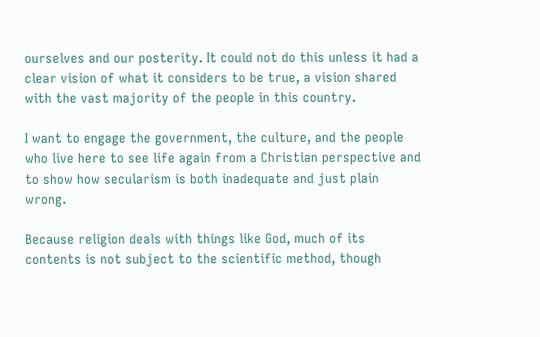ourselves and our posterity. It could not do this unless it had a clear vision of what it considers to be true, a vision shared with the vast majority of the people in this country.

I want to engage the government, the culture, and the people who live here to see life again from a Christian perspective and to show how secularism is both inadequate and just plain wrong.

Because religion deals with things like God, much of its contents is not subject to the scientific method, though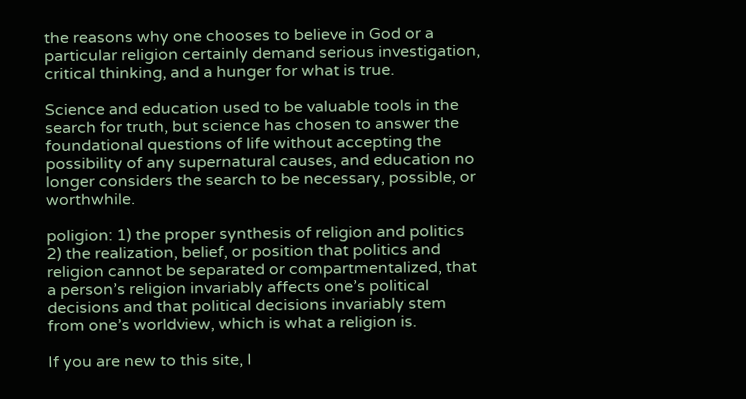the reasons why one chooses to believe in God or a particular religion certainly demand serious investigation, critical thinking, and a hunger for what is true.

Science and education used to be valuable tools in the search for truth, but science has chosen to answer the foundational questions of life without accepting the possibility of any supernatural causes, and education no longer considers the search to be necessary, possible, or worthwhile.

poligion: 1) the proper synthesis of religion and politics 2) the realization, belief, or position that politics and religion cannot be separated or compartmentalized, that a person’s religion invariably affects one’s political decisions and that political decisions invariably stem from one’s worldview, which is what a religion is.

If you are new to this site, I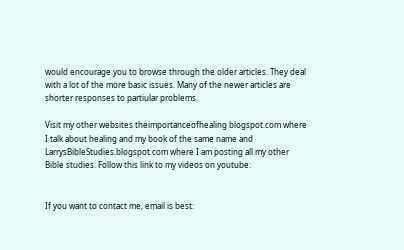would encourage you to browse through the older articles. They deal with a lot of the more basic issues. Many of the newer articles are shorter responses to partiular problems.

Visit my other websites theimportanceofhealing blogspot.com where I talk about healing and my book of the same name and LarrysBibleStudies.blogspot.com where I am posting all my other Bible studies. Follow this link to my videos on youtube:


If you want to contact me, email is best: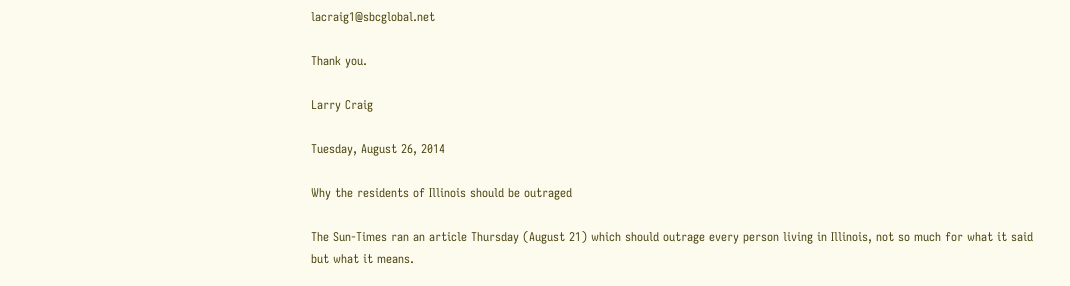lacraig1@sbcglobal.net

Thank you.

Larry Craig

Tuesday, August 26, 2014

Why the residents of Illinois should be outraged

The Sun-Times ran an article Thursday (August 21) which should outrage every person living in Illinois, not so much for what it said but what it means.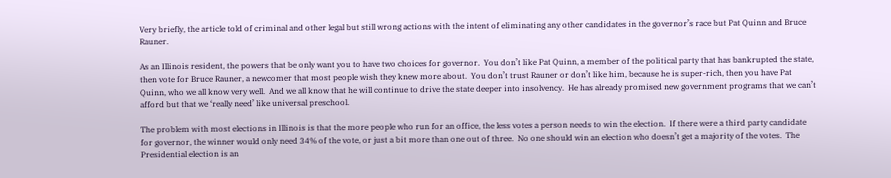Very briefly, the article told of criminal and other legal but still wrong actions with the intent of eliminating any other candidates in the governor’s race but Pat Quinn and Bruce Rauner.

As an Illinois resident, the powers that be only want you to have two choices for governor.  You don’t like Pat Quinn, a member of the political party that has bankrupted the state, then vote for Bruce Rauner, a newcomer that most people wish they knew more about.  You don’t trust Rauner or don’t like him, because he is super-rich, then you have Pat Quinn, who we all know very well.  And we all know that he will continue to drive the state deeper into insolvency.  He has already promised new government programs that we can’t afford but that we ‘really need’ like universal preschool.

The problem with most elections in Illinois is that the more people who run for an office, the less votes a person needs to win the election.  If there were a third party candidate for governor, the winner would only need 34% of the vote, or just a bit more than one out of three.  No one should win an election who doesn’t get a majority of the votes.  The Presidential election is an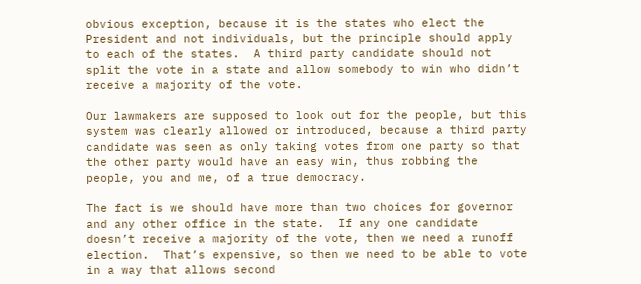obvious exception, because it is the states who elect the President and not individuals, but the principle should apply to each of the states.  A third party candidate should not split the vote in a state and allow somebody to win who didn’t receive a majority of the vote.

Our lawmakers are supposed to look out for the people, but this system was clearly allowed or introduced, because a third party candidate was seen as only taking votes from one party so that the other party would have an easy win, thus robbing the people, you and me, of a true democracy.

The fact is we should have more than two choices for governor and any other office in the state.  If any one candidate doesn’t receive a majority of the vote, then we need a runoff election.  That’s expensive, so then we need to be able to vote in a way that allows second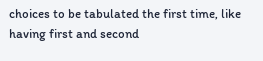choices to be tabulated the first time, like having first and second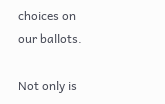choices on our ballots.

Not only is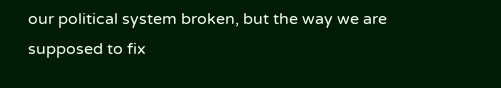our political system broken, but the way we are supposed to fix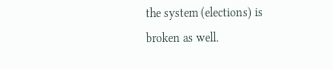the system (elections) is broken as well.